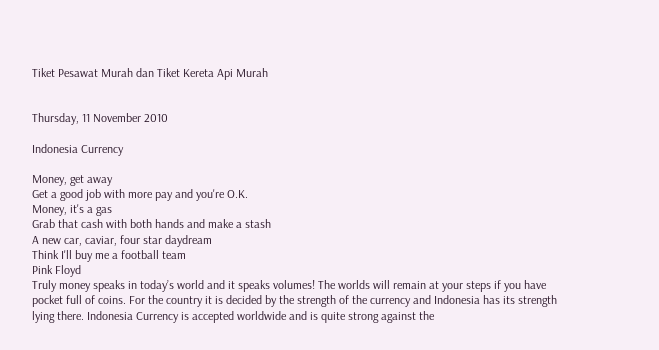Tiket Pesawat Murah dan Tiket Kereta Api Murah


Thursday, 11 November 2010

Indonesia Currency

Money, get away
Get a good job with more pay and you're O.K.
Money, it's a gas
Grab that cash with both hands and make a stash
A new car, caviar, four star daydream
Think I'll buy me a football team
Pink Floyd
Truly money speaks in today’s world and it speaks volumes! The worlds will remain at your steps if you have pocket full of coins. For the country it is decided by the strength of the currency and Indonesia has its strength lying there. Indonesia Currency is accepted worldwide and is quite strong against the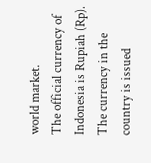world market.
The official currency of Indonesia is Rupiah (Rp). The currency in the country is issued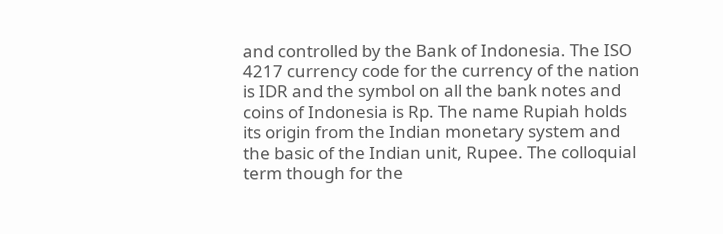and controlled by the Bank of Indonesia. The ISO 4217 currency code for the currency of the nation is IDR and the symbol on all the bank notes and coins of Indonesia is Rp. The name Rupiah holds its origin from the Indian monetary system and the basic of the Indian unit, Rupee. The colloquial term though for the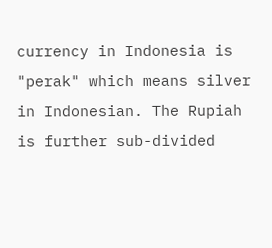currency in Indonesia is "perak" which means silver in Indonesian. The Rupiah is further sub-divided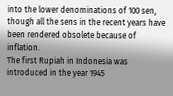into the lower denominations of 100 sen, though all the sens in the recent years have been rendered obsolete because of inflation.
The first Rupiah in Indonesia was introduced in the year 1945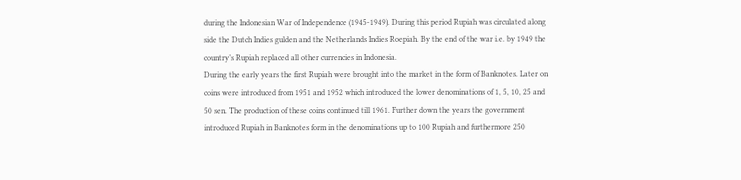during the Indonesian War of Independence (1945-1949). During this period Rupiah was circulated along side the Dutch Indies gulden and the Netherlands Indies Roepiah. By the end of the war i.e. by 1949 the country’s Rupiah replaced all other currencies in Indonesia.
During the early years the first Rupiah were brought into the market in the form of Banknotes. Later on coins were introduced from 1951 and 1952 which introduced the lower denominations of 1, 5, 10, 25 and 50 sen. The production of these coins continued till 1961. Further down the years the government introduced Rupiah in Banknotes form in the denominations up to 100 Rupiah and furthermore 250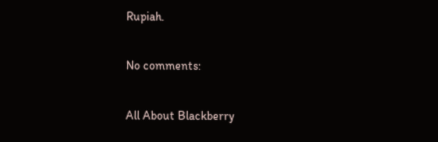Rupiah.

No comments:

All About Blackberry